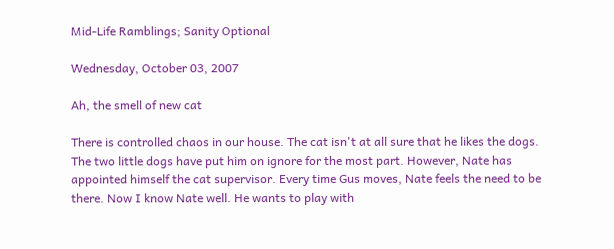Mid-Life Ramblings; Sanity Optional

Wednesday, October 03, 2007

Ah, the smell of new cat

There is controlled chaos in our house. The cat isn't at all sure that he likes the dogs. The two little dogs have put him on ignore for the most part. However, Nate has appointed himself the cat supervisor. Every time Gus moves, Nate feels the need to be there. Now I know Nate well. He wants to play with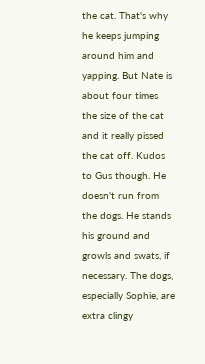the cat. That's why he keeps jumping around him and yapping. But Nate is about four times the size of the cat and it really pissed the cat off. Kudos to Gus though. He doesn't run from the dogs. He stands his ground and growls and swats, if necessary. The dogs, especially Sophie, are extra clingy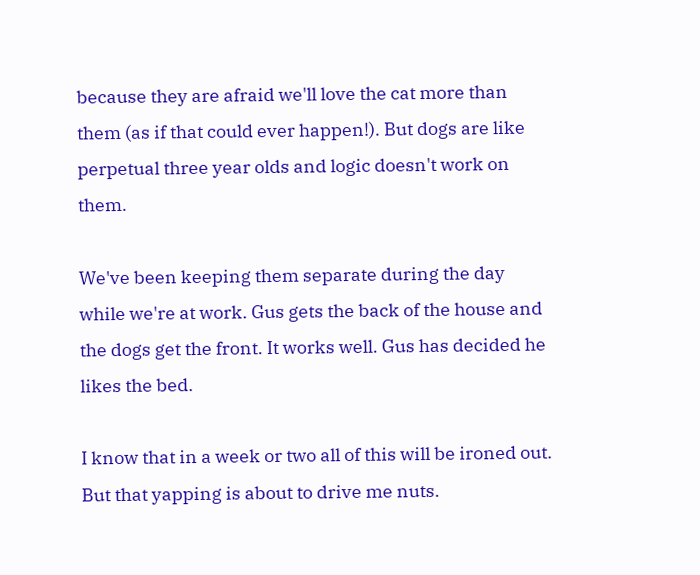because they are afraid we'll love the cat more than them (as if that could ever happen!). But dogs are like perpetual three year olds and logic doesn't work on them.

We've been keeping them separate during the day while we're at work. Gus gets the back of the house and the dogs get the front. It works well. Gus has decided he likes the bed.

I know that in a week or two all of this will be ironed out. But that yapping is about to drive me nuts.